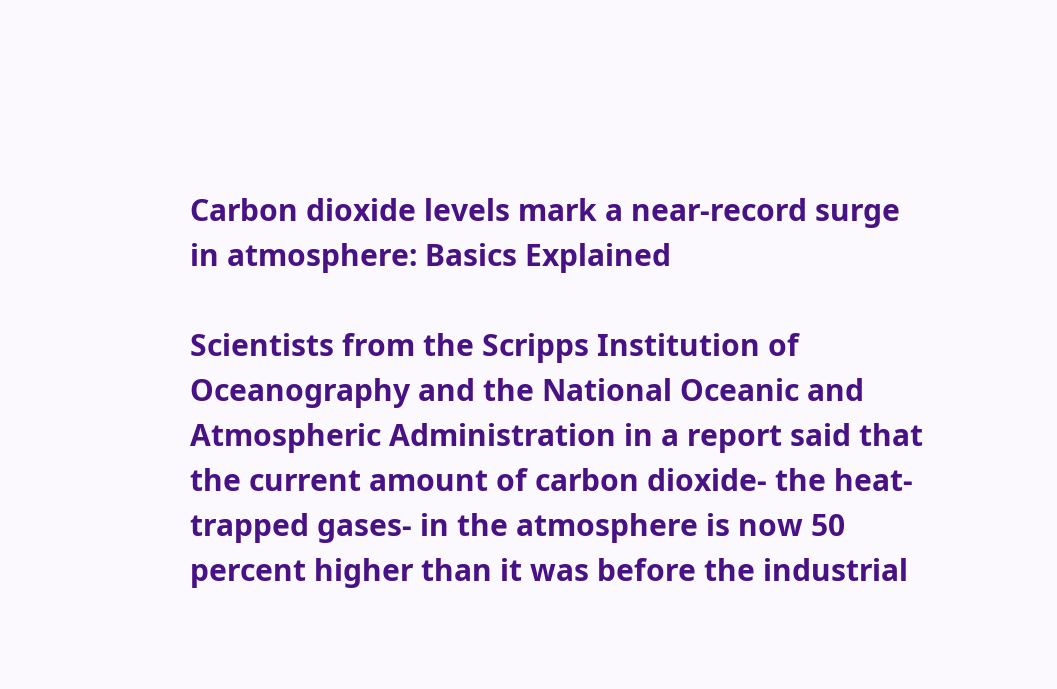Carbon dioxide levels mark a near-record surge in atmosphere: Basics Explained

Scientists from the Scripps Institution of Oceanography and the National Oceanic and Atmospheric Administration in a report said that the current amount of carbon dioxide- the heat-trapped gases- in the atmosphere is now 50 percent higher than it was before the industrial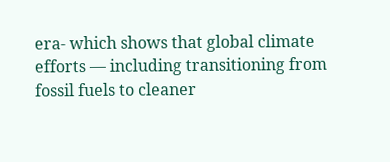era- which shows that global climate efforts — including transitioning from fossil fuels to cleaner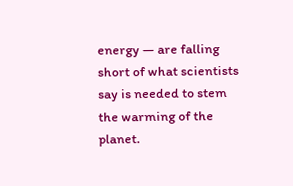energy — are falling short of what scientists say is needed to stem the warming of the planet.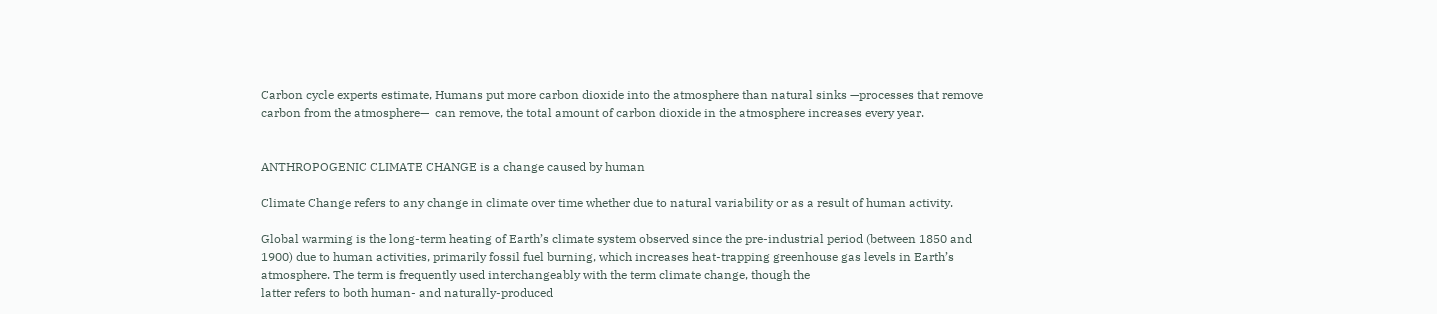Carbon cycle experts estimate, Humans put more carbon dioxide into the atmosphere than natural sinks —processes that remove carbon from the atmosphere—  can remove, the total amount of carbon dioxide in the atmosphere increases every year.


ANTHROPOGENIC CLIMATE CHANGE is a change caused by human

Climate Change refers to any change in climate over time whether due to natural variability or as a result of human activity.

Global warming is the long-term heating of Earth’s climate system observed since the pre-industrial period (between 1850 and 1900) due to human activities, primarily fossil fuel burning, which increases heat-trapping greenhouse gas levels in Earth’s atmosphere. The term is frequently used interchangeably with the term climate change, though the
latter refers to both human- and naturally-produced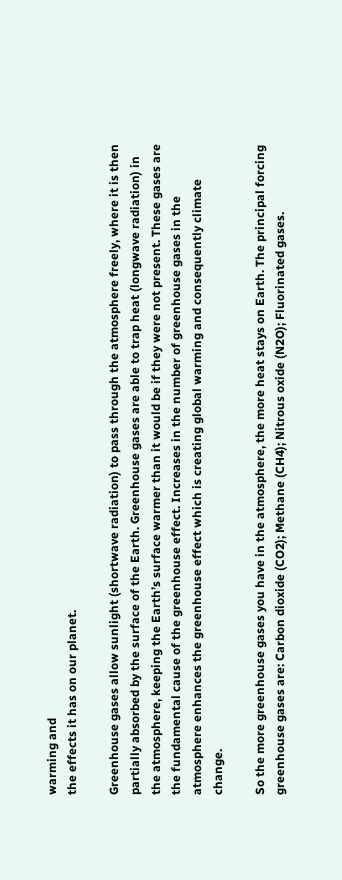warming and
the effects it has on our planet.

Greenhouse gases allow sunlight (shortwave radiation) to pass through the atmosphere freely, where it is then partially absorbed by the surface of the Earth. Greenhouse gases are able to trap heat (longwave radiation) in the atmosphere, keeping the Earth’s surface warmer than it would be if they were not present. These gases are the fundamental cause of the greenhouse effect. Increases in the number of greenhouse gases in the
atmosphere enhances the greenhouse effect which is creating global warming and consequently climate change.

So the more greenhouse gases you have in the atmosphere, the more heat stays on Earth. The principal forcing greenhouse gases are: Carbon dioxide (CO2); Methane (CH4); Nitrous oxide (N2O); Fluorinated gases.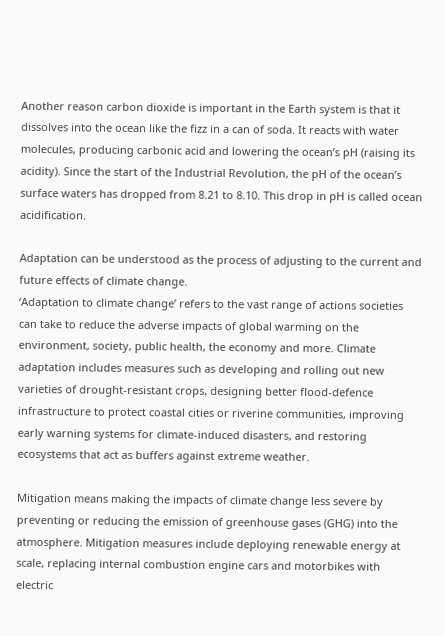Another reason carbon dioxide is important in the Earth system is that it
dissolves into the ocean like the fizz in a can of soda. It reacts with water
molecules, producing carbonic acid and lowering the ocean’s pH (raising its
acidity). Since the start of the Industrial Revolution, the pH of the ocean’s
surface waters has dropped from 8.21 to 8.10. This drop in pH is called ocean acidification.

Adaptation can be understood as the process of adjusting to the current and future effects of climate change.
‘Adaptation to climate change’ refers to the vast range of actions societies
can take to reduce the adverse impacts of global warming on the environment, society, public health, the economy and more. Climate adaptation includes measures such as developing and rolling out new varieties of drought-resistant crops, designing better flood-defence infrastructure to protect coastal cities or riverine communities, improving early warning systems for climate-induced disasters, and restoring ecosystems that act as buffers against extreme weather.

Mitigation means making the impacts of climate change less severe by preventing or reducing the emission of greenhouse gases (GHG) into the atmosphere. Mitigation measures include deploying renewable energy at scale, replacing internal combustion engine cars and motorbikes with electric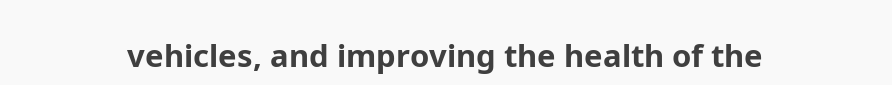vehicles, and improving the health of the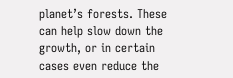planet’s forests. These can help slow down the growth, or in certain cases even reduce the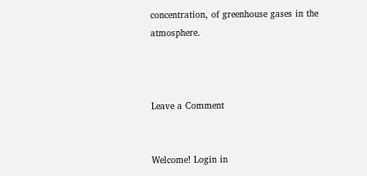concentration, of greenhouse gases in the atmosphere.



Leave a Comment


Welcome! Login in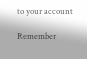to your account

Remember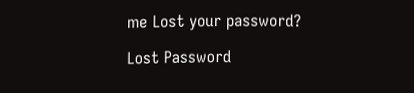me Lost your password?

Lost Password